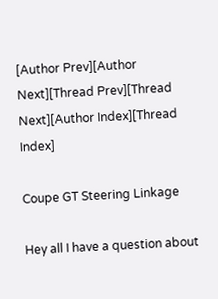[Author Prev][Author Next][Thread Prev][Thread Next][Author Index][Thread Index]

Coupe GT Steering Linkage

Hey all I have a question about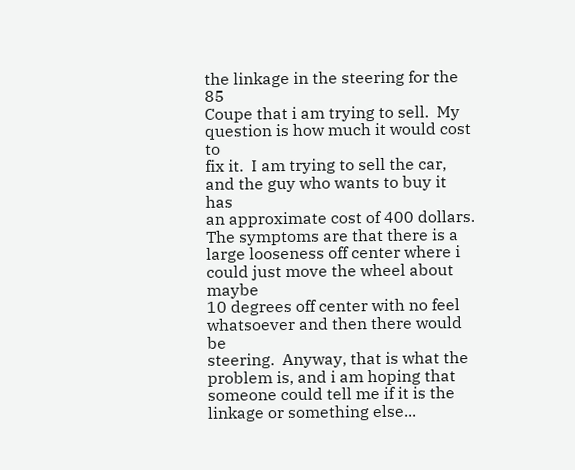the linkage in the steering for the 85
Coupe that i am trying to sell.  My question is how much it would cost to
fix it.  I am trying to sell the car, and the guy who wants to buy it has
an approximate cost of 400 dollars.  The symptoms are that there is a
large looseness off center where i could just move the wheel about maybe
10 degrees off center with no feel whatsoever and then there would be
steering.  Anyway, that is what the problem is, and i am hoping that
someone could tell me if it is the linkage or something else...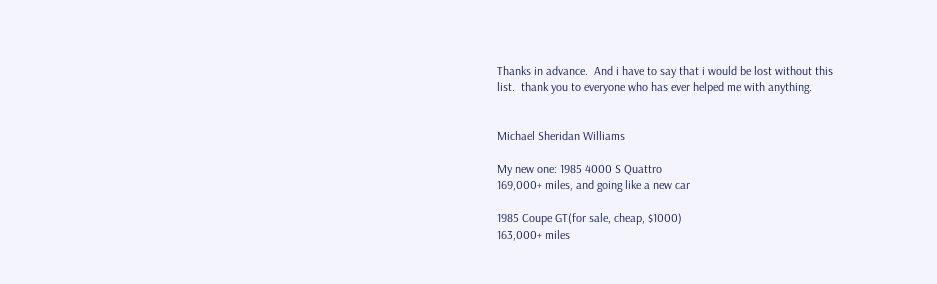Thanks in advance.  And i have to say that i would be lost without this
list.  thank you to everyone who has ever helped me with anything.


Michael Sheridan Williams

My new one: 1985 4000 S Quattro
169,000+ miles, and going like a new car

1985 Coupe GT(for sale, cheap, $1000)
163,000+ miles